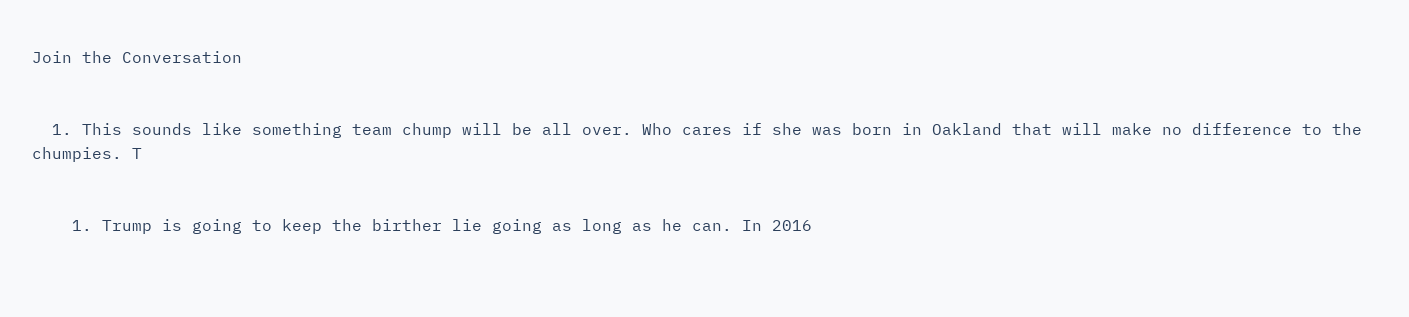Join the Conversation


  1. This sounds like something team chump will be all over. Who cares if she was born in Oakland that will make no difference to the chumpies. T


    1. Trump is going to keep the birther lie going as long as he can. In 2016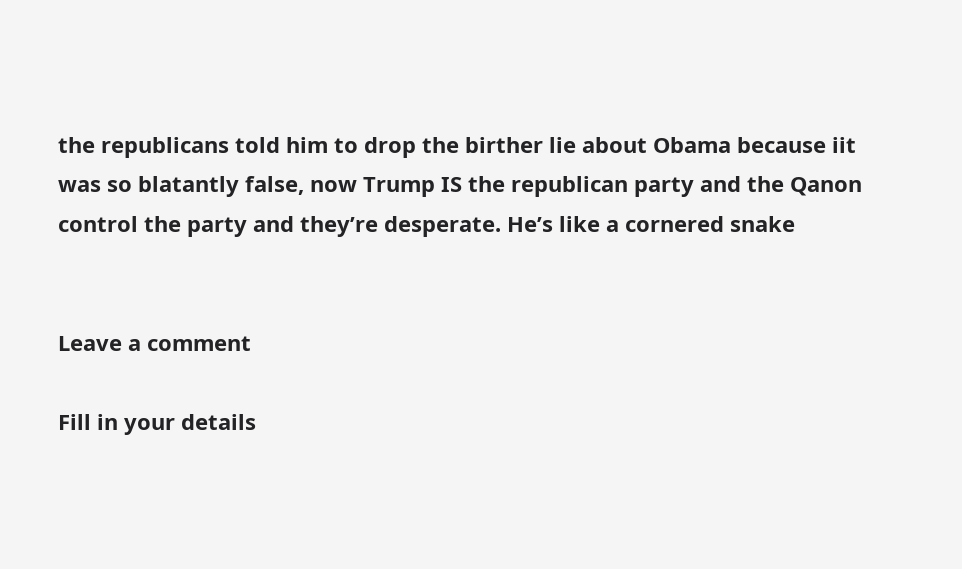the republicans told him to drop the birther lie about Obama because iit was so blatantly false, now Trump IS the republican party and the Qanon control the party and they’re desperate. He’s like a cornered snake


Leave a comment

Fill in your details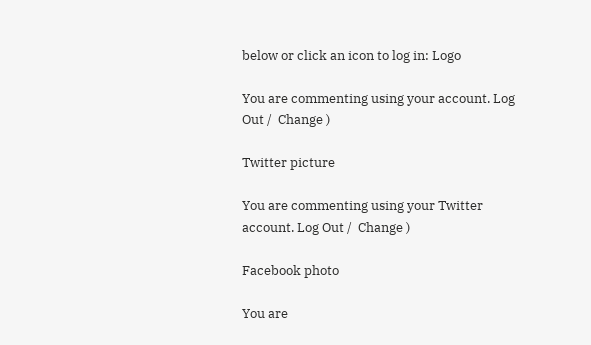below or click an icon to log in: Logo

You are commenting using your account. Log Out /  Change )

Twitter picture

You are commenting using your Twitter account. Log Out /  Change )

Facebook photo

You are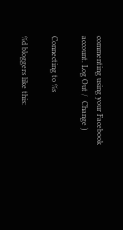commenting using your Facebook account. Log Out /  Change )

Connecting to %s

%d bloggers like this: